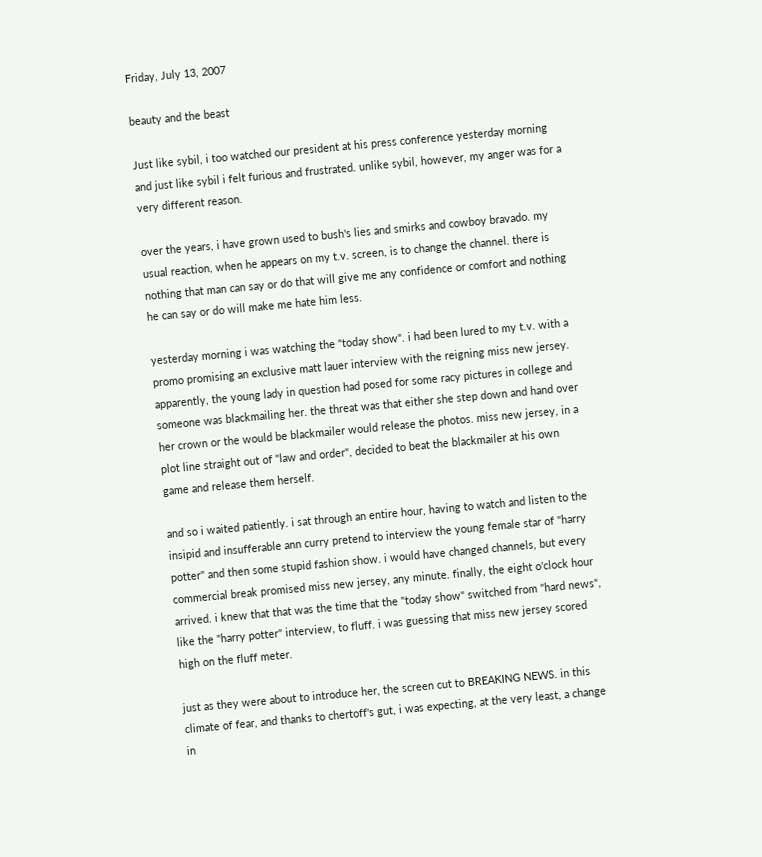Friday, July 13, 2007

beauty and the beast

Just like sybil, i too watched our president at his press conference yesterday morning and just like sybil i felt furious and frustrated. unlike sybil, however, my anger was for a very different reason.

over the years, i have grown used to bush's lies and smirks and cowboy bravado. my usual reaction, when he appears on my t.v. screen, is to change the channel. there is nothing that man can say or do that will give me any confidence or comfort and nothing he can say or do will make me hate him less.

yesterday morning i was watching the "today show". i had been lured to my t.v. with a promo promising an exclusive matt lauer interview with the reigning miss new jersey. apparently, the young lady in question had posed for some racy pictures in college and someone was blackmailing her. the threat was that either she step down and hand over her crown or the would be blackmailer would release the photos. miss new jersey, in a plot line straight out of "law and order", decided to beat the blackmailer at his own game and release them herself.

and so i waited patiently. i sat through an entire hour, having to watch and listen to the insipid and insufferable ann curry pretend to interview the young female star of "harry potter" and then some stupid fashion show. i would have changed channels, but every commercial break promised miss new jersey, any minute. finally, the eight o'clock hour arrived. i knew that that was the time that the "today show" switched from "hard news", like the "harry potter" interview, to fluff. i was guessing that miss new jersey scored high on the fluff meter.

just as they were about to introduce her, the screen cut to BREAKING NEWS. in this climate of fear, and thanks to chertoff's gut, i was expecting, at the very least, a change in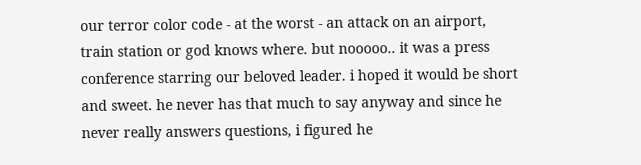our terror color code - at the worst - an attack on an airport, train station or god knows where. but nooooo.. it was a press conference starring our beloved leader. i hoped it would be short and sweet. he never has that much to say anyway and since he never really answers questions, i figured he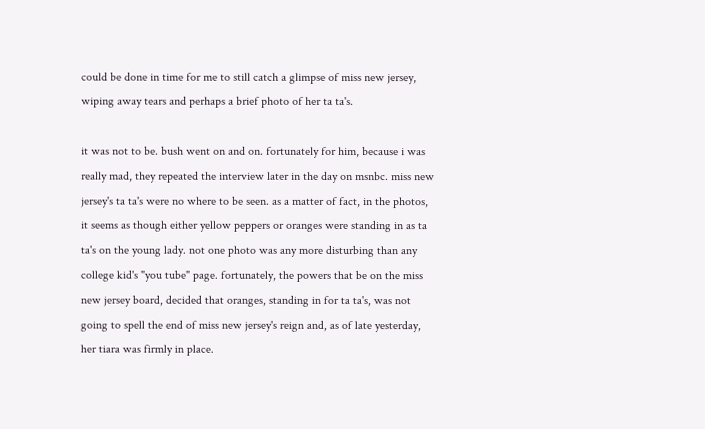could be done in time for me to still catch a glimpse of miss new jersey, wiping away tears and perhaps a brief photo of her ta ta's.

it was not to be. bush went on and on. fortunately for him, because i was really mad, they repeated the interview later in the day on msnbc. miss new jersey's ta ta's were no where to be seen. as a matter of fact, in the photos, it seems as though either yellow peppers or oranges were standing in as ta ta's on the young lady. not one photo was any more disturbing than any college kid's "you tube" page. fortunately, the powers that be on the miss new jersey board, decided that oranges, standing in for ta ta's, was not going to spell the end of miss new jersey's reign and, as of late yesterday, her tiara was firmly in place.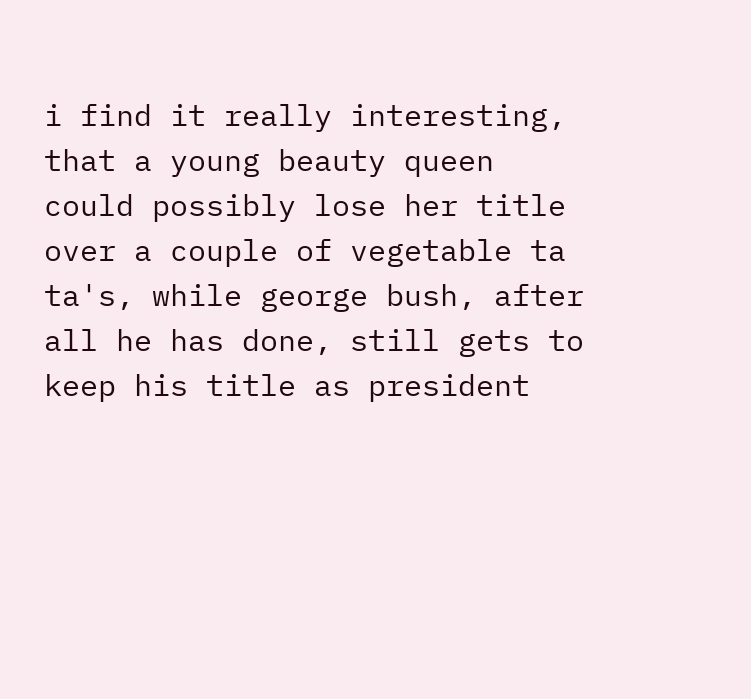i find it really interesting, that a young beauty queen could possibly lose her title over a couple of vegetable ta ta's, while george bush, after all he has done, still gets to keep his title as president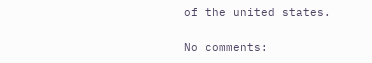of the united states.

No comments: